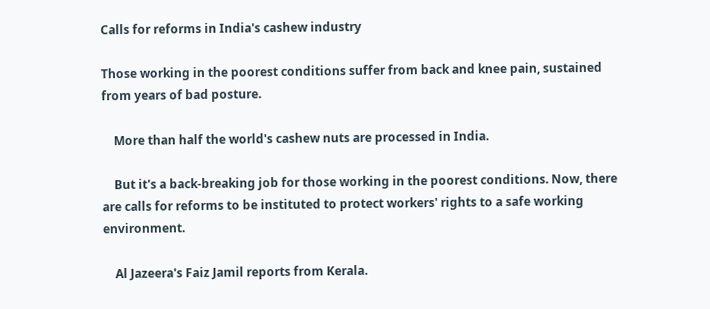Calls for reforms in India's cashew industry

Those working in the poorest conditions suffer from back and knee pain, sustained from years of bad posture.

    More than half the world's cashew nuts are processed in India.

    But it's a back-breaking job for those working in the poorest conditions. Now, there are calls for reforms to be instituted to protect workers' rights to a safe working environment.

    Al Jazeera's Faiz Jamil reports from Kerala.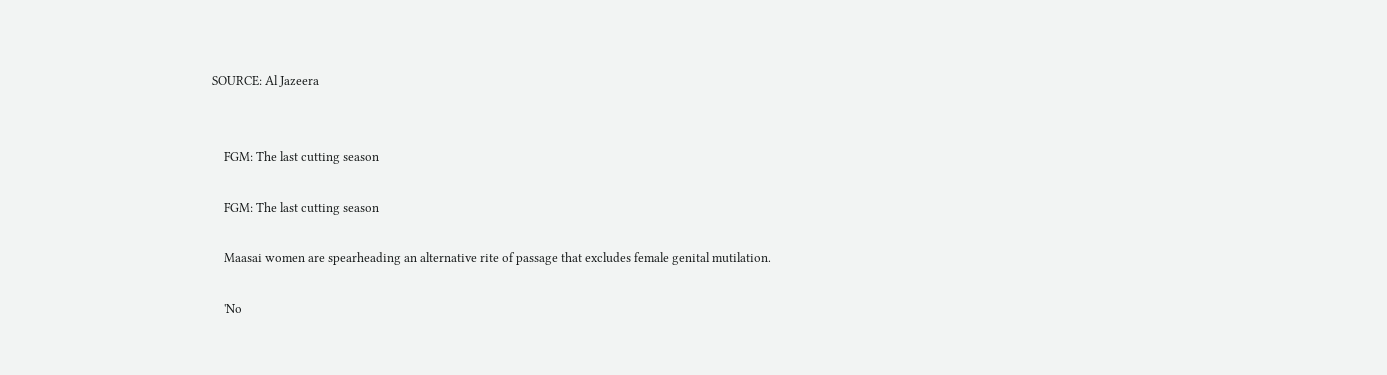SOURCE: Al Jazeera


    FGM: The last cutting season

    FGM: The last cutting season

    Maasai women are spearheading an alternative rite of passage that excludes female genital mutilation.

    'No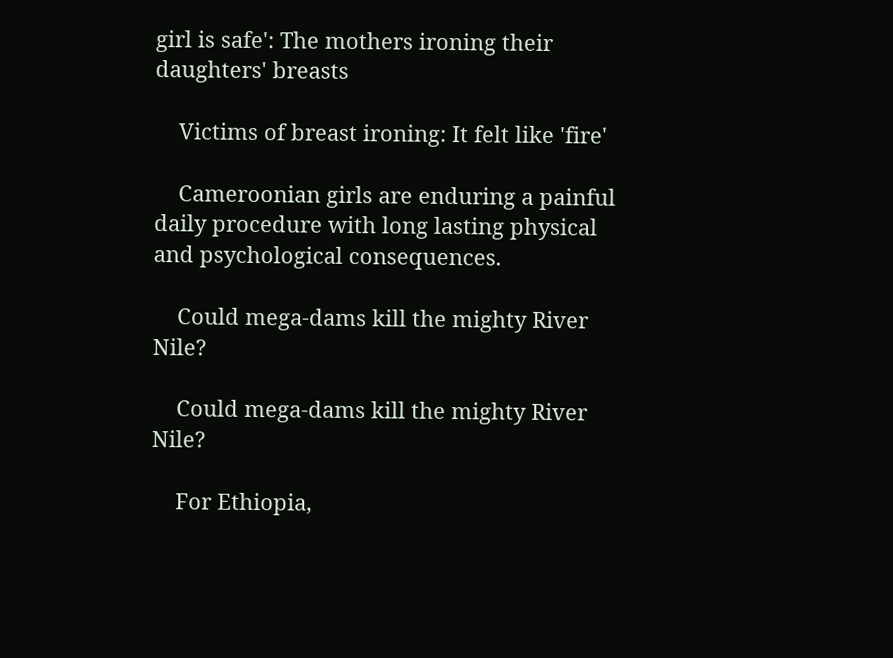girl is safe': The mothers ironing their daughters' breasts

    Victims of breast ironing: It felt like 'fire'

    Cameroonian girls are enduring a painful daily procedure with long lasting physical and psychological consequences.

    Could mega-dams kill the mighty River Nile?

    Could mega-dams kill the mighty River Nile?

    For Ethiopia,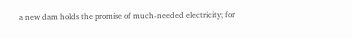a new dam holds the promise of much-needed electricity; for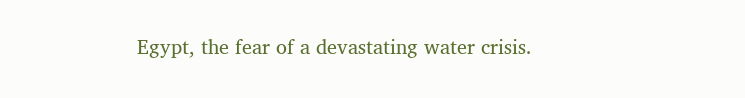Egypt, the fear of a devastating water crisis.